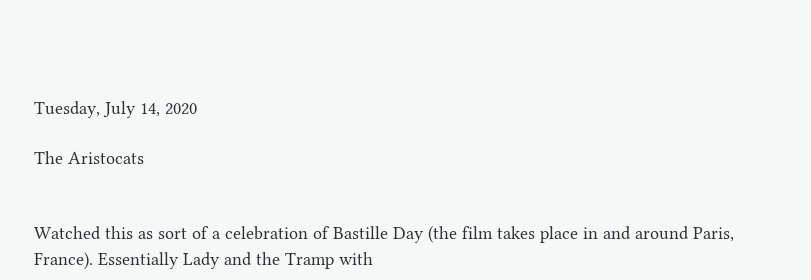Tuesday, July 14, 2020

The Aristocats


Watched this as sort of a celebration of Bastille Day (the film takes place in and around Paris, France). Essentially Lady and the Tramp with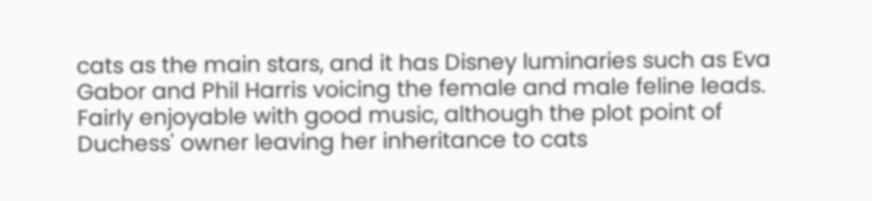cats as the main stars, and it has Disney luminaries such as Eva Gabor and Phil Harris voicing the female and male feline leads. Fairly enjoyable with good music, although the plot point of Duchess' owner leaving her inheritance to cats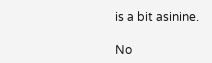is a bit asinine.

No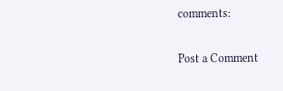comments:

Post a Comment